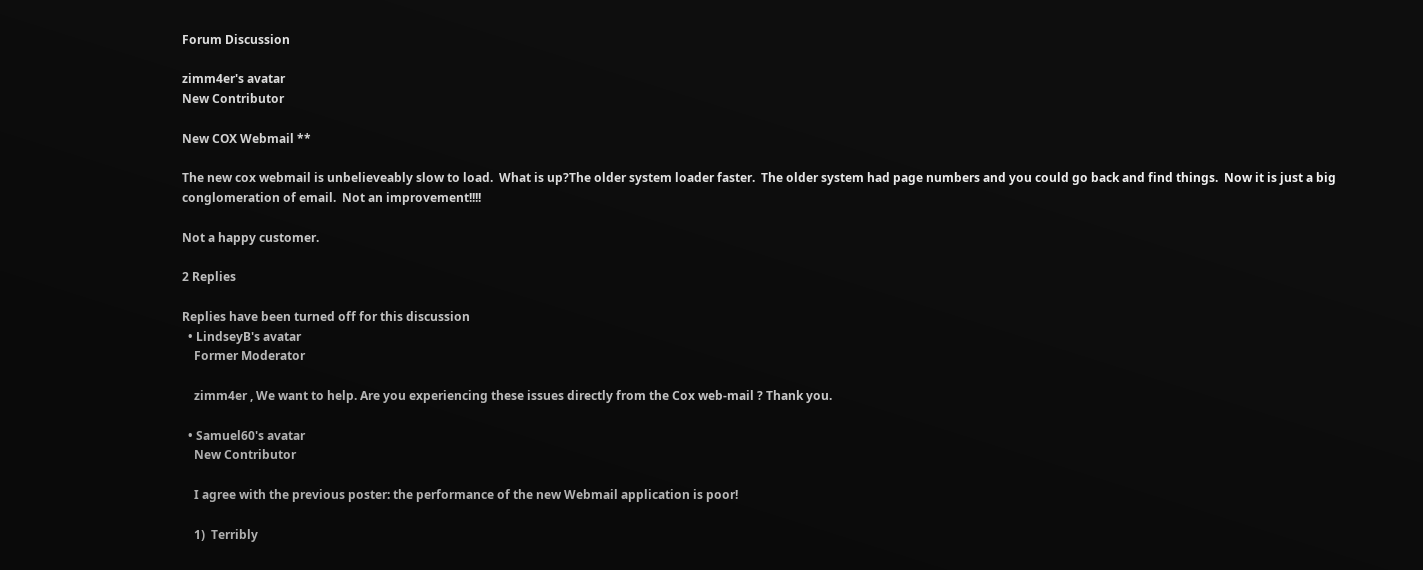Forum Discussion

zimm4er's avatar
New Contributor

New COX Webmail **

The new cox webmail is unbelieveably slow to load.  What is up?The older system loader faster.  The older system had page numbers and you could go back and find things.  Now it is just a big conglomeration of email.  Not an improvement!!!!

Not a happy customer.

2 Replies

Replies have been turned off for this discussion
  • LindseyB's avatar
    Former Moderator

    zimm4er , We want to help. Are you experiencing these issues directly from the Cox web-mail ? Thank you.

  • Samuel60's avatar
    New Contributor

    I agree with the previous poster: the performance of the new Webmail application is poor!

    1)  Terribly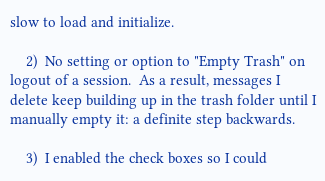slow to load and initialize.

    2)  No setting or option to "Empty Trash" on logout of a session.  As a result, messages I delete keep building up in the trash folder until I manually empty it: a definite step backwards.

    3)  I enabled the check boxes so I could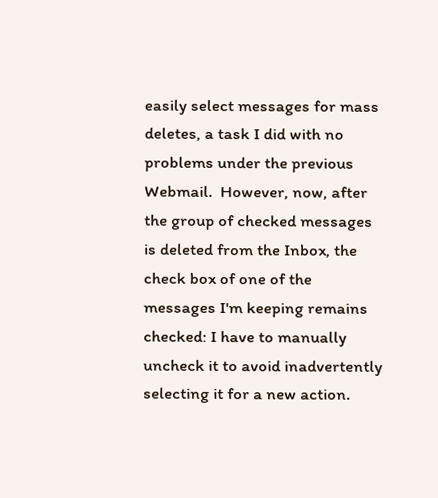easily select messages for mass deletes, a task I did with no problems under the previous Webmail.  However, now, after the group of checked messages is deleted from the Inbox, the check box of one of the messages I'm keeping remains checked: I have to manually uncheck it to avoid inadvertently selecting it for a new action.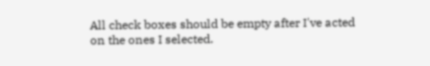All check boxes should be empty after I've acted on the ones I selected.